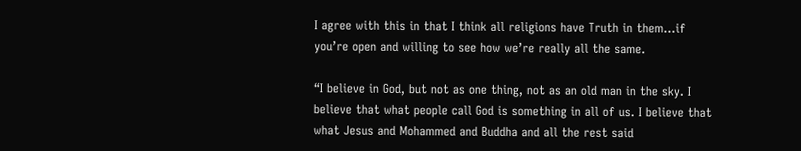I agree with this in that I think all religions have Truth in them…if you’re open and willing to see how we’re really all the same.

“I believe in God, but not as one thing, not as an old man in the sky. I believe that what people call God is something in all of us. I believe that what Jesus and Mohammed and Buddha and all the rest said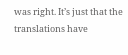was right. It’s just that the translations have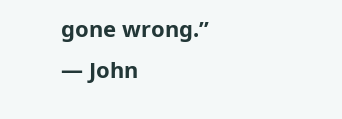gone wrong.”
― John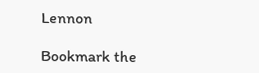Lennon

Bookmark the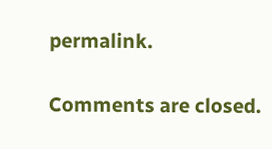permalink.

Comments are closed.